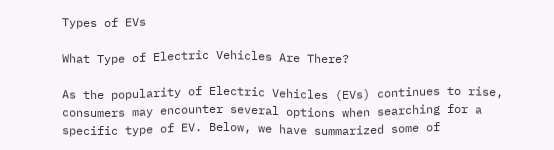Types of EVs

What Type of Electric Vehicles Are There?

As the popularity of Electric Vehicles (EVs) continues to rise, consumers may encounter several options when searching for a specific type of EV. Below, we have summarized some of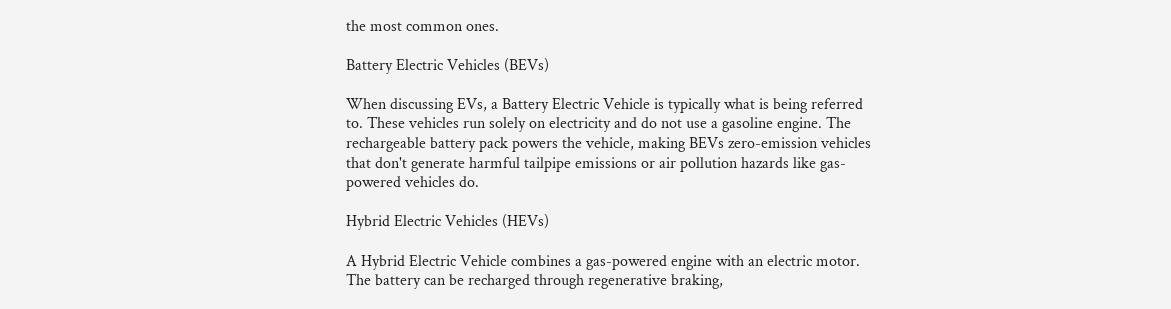the most common ones.

Battery Electric Vehicles (BEVs)

When discussing EVs, a Battery Electric Vehicle is typically what is being referred to. These vehicles run solely on electricity and do not use a gasoline engine. The rechargeable battery pack powers the vehicle, making BEVs zero-emission vehicles that don't generate harmful tailpipe emissions or air pollution hazards like gas-powered vehicles do.

Hybrid Electric Vehicles (HEVs)

A Hybrid Electric Vehicle combines a gas-powered engine with an electric motor. The battery can be recharged through regenerative braking,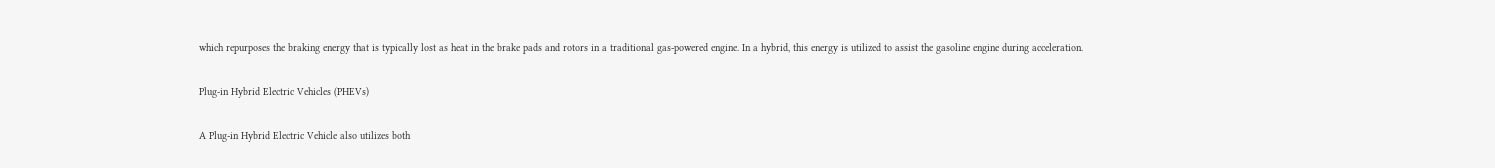which repurposes the braking energy that is typically lost as heat in the brake pads and rotors in a traditional gas-powered engine. In a hybrid, this energy is utilized to assist the gasoline engine during acceleration.

Plug-in Hybrid Electric Vehicles (PHEVs)

A Plug-in Hybrid Electric Vehicle also utilizes both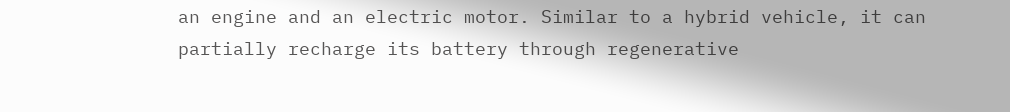an engine and an electric motor. Similar to a hybrid vehicle, it can partially recharge its battery through regenerative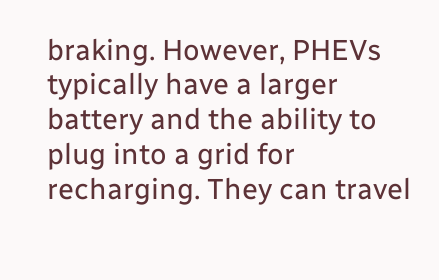braking. However, PHEVs typically have a larger battery and the ability to plug into a grid for recharging. They can travel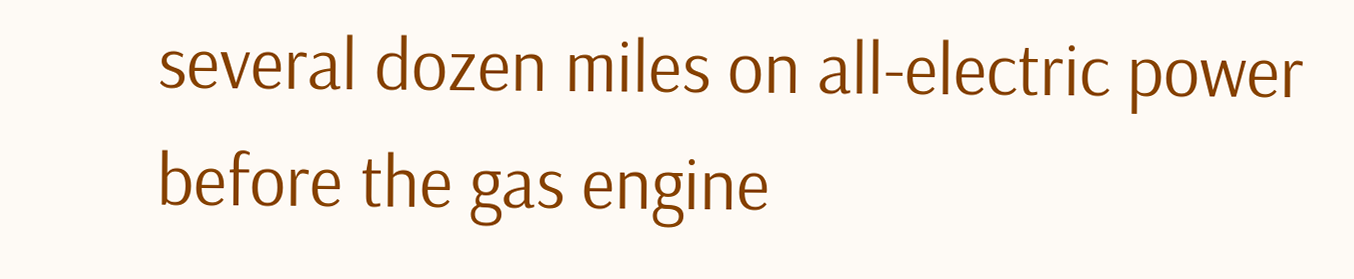several dozen miles on all-electric power before the gas engine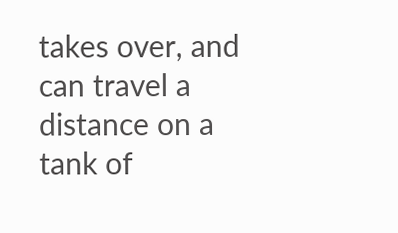takes over, and can travel a distance on a tank of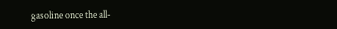gasoline once the all-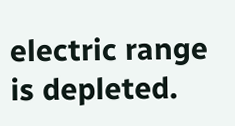electric range is depleted.